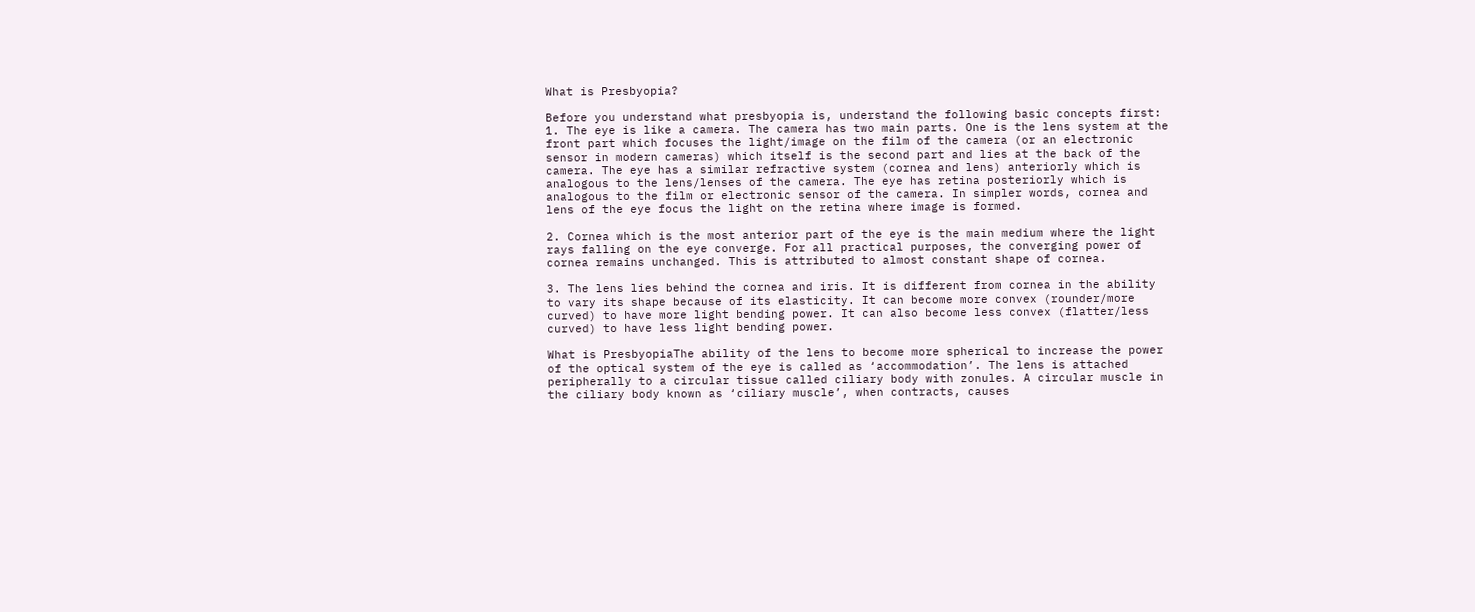What is Presbyopia?

Before you understand what presbyopia is, understand the following basic concepts first:
1. The eye is like a camera. The camera has two main parts. One is the lens system at the front part which focuses the light/image on the film of the camera (or an electronic sensor in modern cameras) which itself is the second part and lies at the back of the camera. The eye has a similar refractive system (cornea and lens) anteriorly which is analogous to the lens/lenses of the camera. The eye has retina posteriorly which is analogous to the film or electronic sensor of the camera. In simpler words, cornea and lens of the eye focus the light on the retina where image is formed.

2. Cornea which is the most anterior part of the eye is the main medium where the light rays falling on the eye converge. For all practical purposes, the converging power of cornea remains unchanged. This is attributed to almost constant shape of cornea.

3. The lens lies behind the cornea and iris. It is different from cornea in the ability to vary its shape because of its elasticity. It can become more convex (rounder/more curved) to have more light bending power. It can also become less convex (flatter/less curved) to have less light bending power.

What is PresbyopiaThe ability of the lens to become more spherical to increase the power of the optical system of the eye is called as ‘accommodation’. The lens is attached peripherally to a circular tissue called ciliary body with zonules. A circular muscle in the ciliary body known as ‘ciliary muscle’, when contracts, causes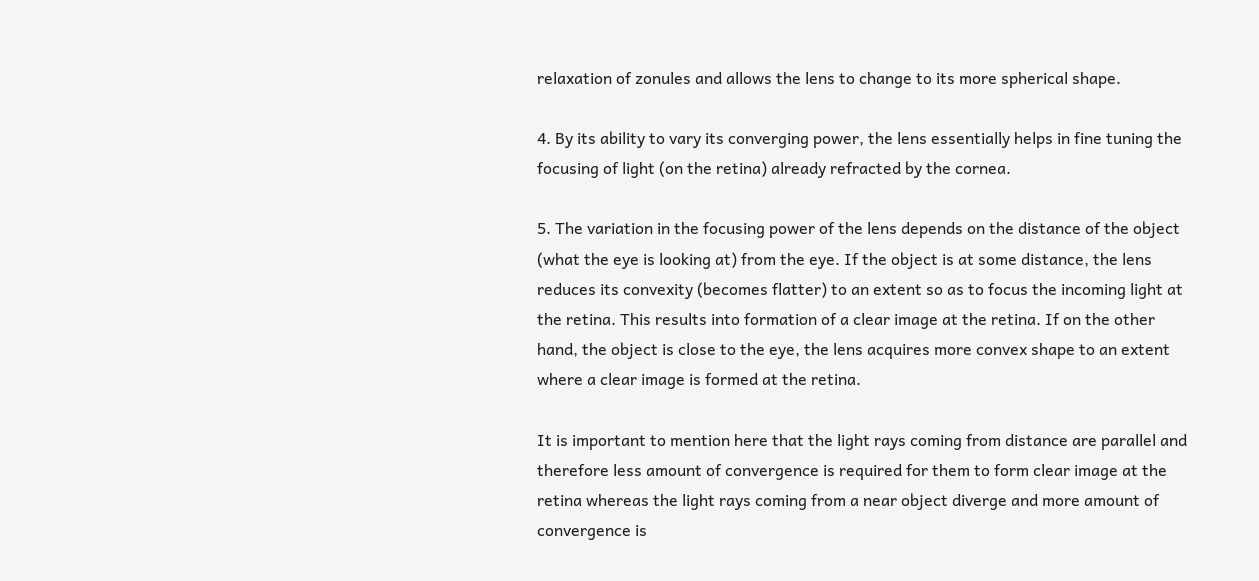relaxation of zonules and allows the lens to change to its more spherical shape.

4. By its ability to vary its converging power, the lens essentially helps in fine tuning the focusing of light (on the retina) already refracted by the cornea.

5. The variation in the focusing power of the lens depends on the distance of the object (what the eye is looking at) from the eye. If the object is at some distance, the lens reduces its convexity (becomes flatter) to an extent so as to focus the incoming light at the retina. This results into formation of a clear image at the retina. If on the other hand, the object is close to the eye, the lens acquires more convex shape to an extent where a clear image is formed at the retina.

It is important to mention here that the light rays coming from distance are parallel and therefore less amount of convergence is required for them to form clear image at the retina whereas the light rays coming from a near object diverge and more amount of convergence is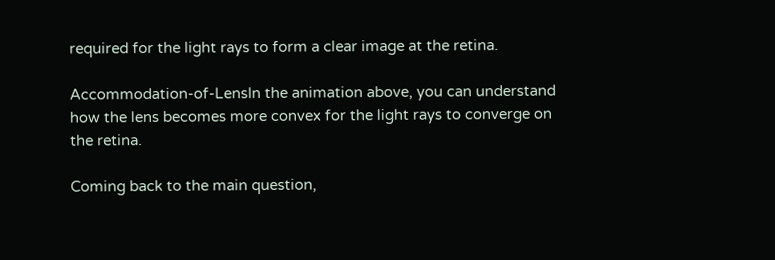required for the light rays to form a clear image at the retina.

Accommodation-of-LensIn the animation above, you can understand how the lens becomes more convex for the light rays to converge on the retina.

Coming back to the main question,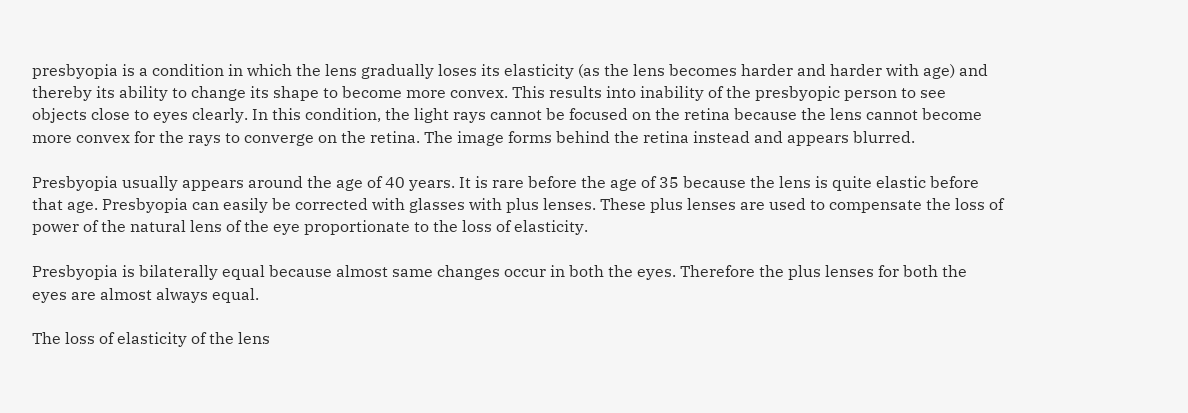presbyopia is a condition in which the lens gradually loses its elasticity (as the lens becomes harder and harder with age) and thereby its ability to change its shape to become more convex. This results into inability of the presbyopic person to see objects close to eyes clearly. In this condition, the light rays cannot be focused on the retina because the lens cannot become more convex for the rays to converge on the retina. The image forms behind the retina instead and appears blurred.

Presbyopia usually appears around the age of 40 years. It is rare before the age of 35 because the lens is quite elastic before that age. Presbyopia can easily be corrected with glasses with plus lenses. These plus lenses are used to compensate the loss of power of the natural lens of the eye proportionate to the loss of elasticity.

Presbyopia is bilaterally equal because almost same changes occur in both the eyes. Therefore the plus lenses for both the eyes are almost always equal.

The loss of elasticity of the lens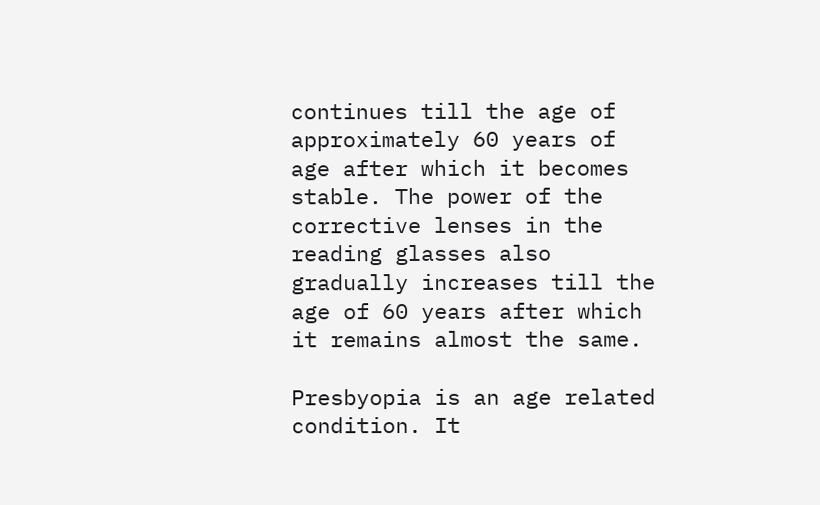continues till the age of approximately 60 years of age after which it becomes stable. The power of the corrective lenses in the reading glasses also gradually increases till the age of 60 years after which it remains almost the same.

Presbyopia is an age related condition. It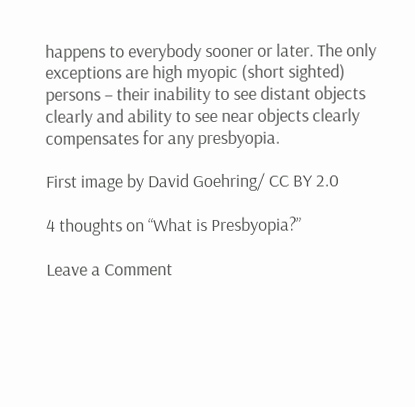happens to everybody sooner or later. The only exceptions are high myopic (short sighted) persons – their inability to see distant objects clearly and ability to see near objects clearly compensates for any presbyopia.

First image by David Goehring/ CC BY 2.0

4 thoughts on “What is Presbyopia?”

Leave a Comment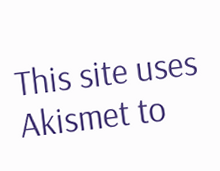This site uses Akismet to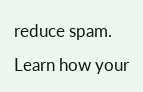reduce spam. Learn how your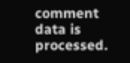comment data is processed.